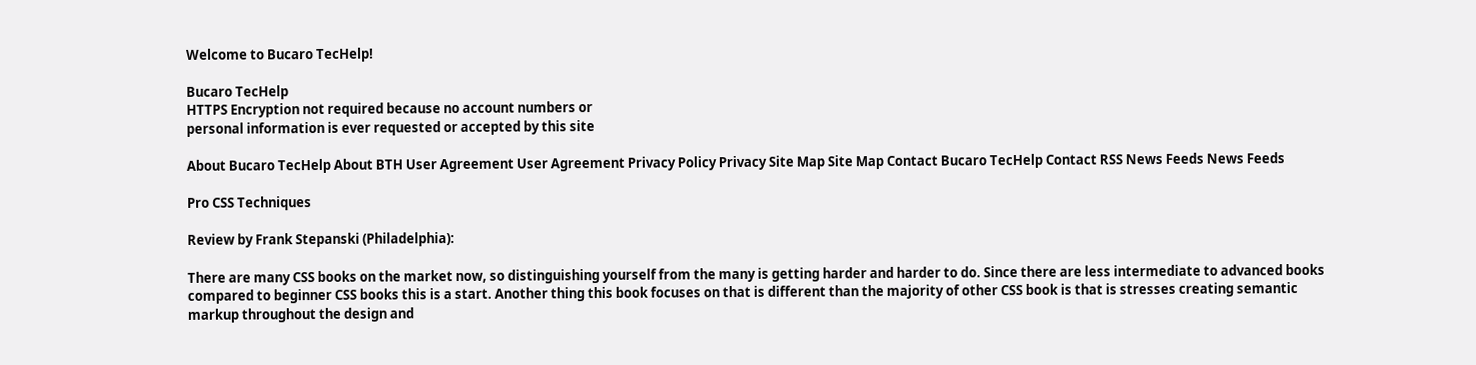Welcome to Bucaro TecHelp!

Bucaro TecHelp
HTTPS Encryption not required because no account numbers or
personal information is ever requested or accepted by this site

About Bucaro TecHelp About BTH User Agreement User Agreement Privacy Policy Privacy Site Map Site Map Contact Bucaro TecHelp Contact RSS News Feeds News Feeds

Pro CSS Techniques

Review by Frank Stepanski (Philadelphia):

There are many CSS books on the market now, so distinguishing yourself from the many is getting harder and harder to do. Since there are less intermediate to advanced books compared to beginner CSS books this is a start. Another thing this book focuses on that is different than the majority of other CSS book is that is stresses creating semantic markup throughout the design and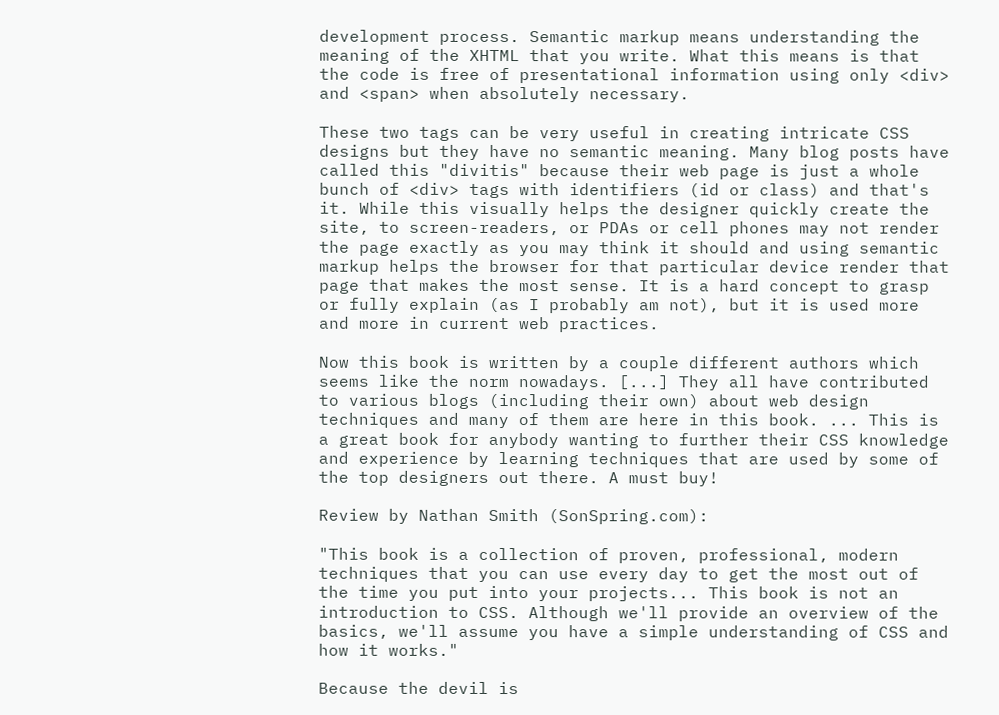development process. Semantic markup means understanding the meaning of the XHTML that you write. What this means is that the code is free of presentational information using only <div> and <span> when absolutely necessary.

These two tags can be very useful in creating intricate CSS designs but they have no semantic meaning. Many blog posts have called this "divitis" because their web page is just a whole bunch of <div> tags with identifiers (id or class) and that's it. While this visually helps the designer quickly create the site, to screen-readers, or PDAs or cell phones may not render the page exactly as you may think it should and using semantic markup helps the browser for that particular device render that page that makes the most sense. It is a hard concept to grasp or fully explain (as I probably am not), but it is used more and more in current web practices.

Now this book is written by a couple different authors which seems like the norm nowadays. [...] They all have contributed to various blogs (including their own) about web design techniques and many of them are here in this book. ... This is a great book for anybody wanting to further their CSS knowledge and experience by learning techniques that are used by some of the top designers out there. A must buy!

Review by Nathan Smith (SonSpring.com):

"This book is a collection of proven, professional, modern techniques that you can use every day to get the most out of the time you put into your projects... This book is not an introduction to CSS. Although we'll provide an overview of the basics, we'll assume you have a simple understanding of CSS and how it works."

Because the devil is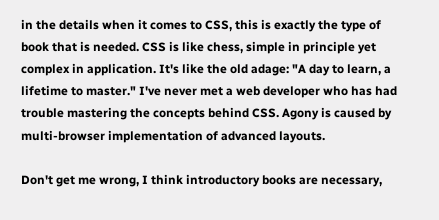in the details when it comes to CSS, this is exactly the type of book that is needed. CSS is like chess, simple in principle yet complex in application. It's like the old adage: "A day to learn, a lifetime to master." I've never met a web developer who has had trouble mastering the concepts behind CSS. Agony is caused by multi-browser implementation of advanced layouts.

Don't get me wrong, I think introductory books are necessary,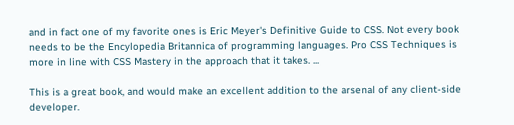and in fact one of my favorite ones is Eric Meyer's Definitive Guide to CSS. Not every book needs to be the Encylopedia Britannica of programming languages. Pro CSS Techniques is more in line with CSS Mastery in the approach that it takes. ...

This is a great book, and would make an excellent addition to the arsenal of any client-side developer.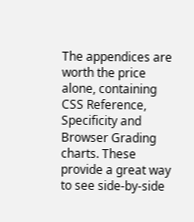The appendices are worth the price alone, containing CSS Reference, Specificity and Browser Grading charts. These provide a great way to see side-by-side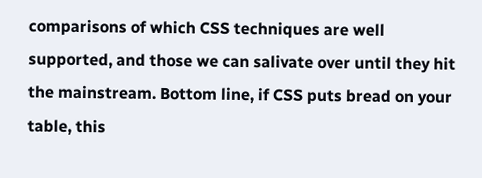comparisons of which CSS techniques are well supported, and those we can salivate over until they hit the mainstream. Bottom line, if CSS puts bread on your table, this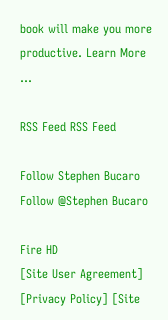book will make you more productive. Learn More ...

RSS Feed RSS Feed

Follow Stephen Bucaro Follow @Stephen Bucaro

Fire HD
[Site User Agreement] [Privacy Policy] [Site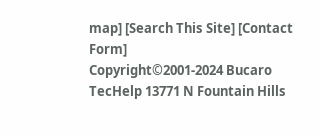map] [Search This Site] [Contact Form]
Copyright©2001-2024 Bucaro TecHelp 13771 N Fountain Hills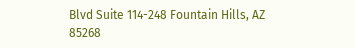Blvd Suite 114-248 Fountain Hills, AZ 85268